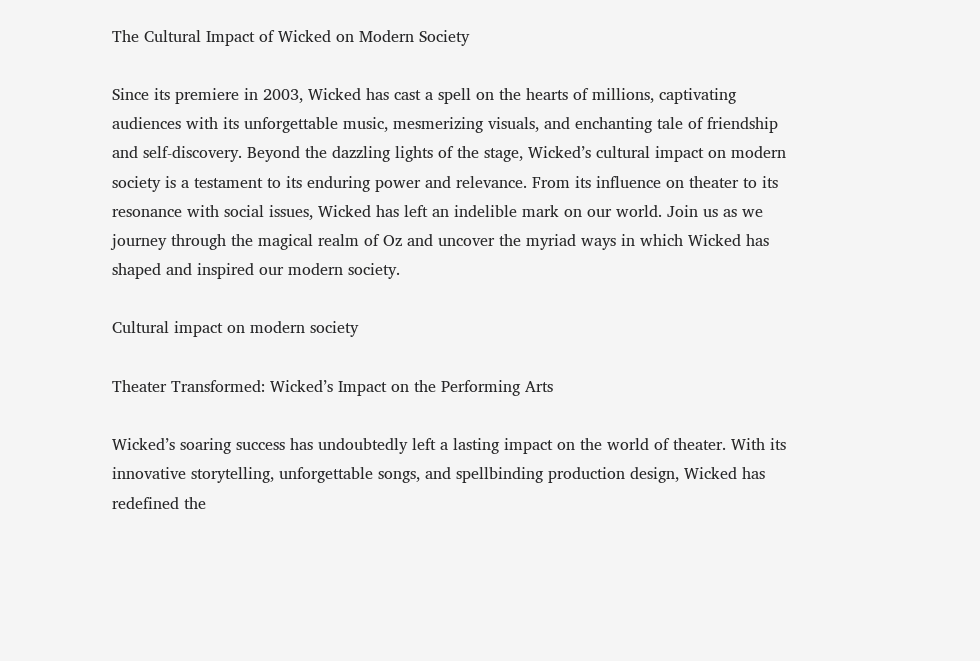The Cultural Impact of Wicked on Modern Society

Since its premiere in 2003, Wicked has cast a spell on the hearts of millions, captivating audiences with its unforgettable music, mesmerizing visuals, and enchanting tale of friendship and self-discovery. Beyond the dazzling lights of the stage, Wicked’s cultural impact on modern society is a testament to its enduring power and relevance. From its influence on theater to its resonance with social issues, Wicked has left an indelible mark on our world. Join us as we journey through the magical realm of Oz and uncover the myriad ways in which Wicked has shaped and inspired our modern society.

Cultural impact on modern society

Theater Transformed: Wicked’s Impact on the Performing Arts

Wicked’s soaring success has undoubtedly left a lasting impact on the world of theater. With its innovative storytelling, unforgettable songs, and spellbinding production design, Wicked has redefined the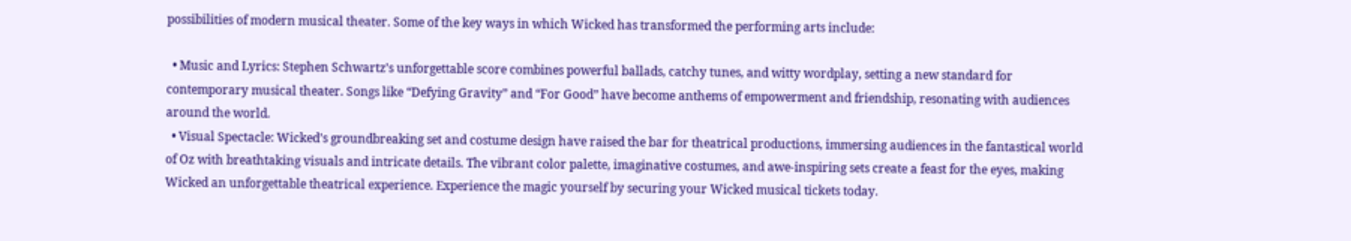possibilities of modern musical theater. Some of the key ways in which Wicked has transformed the performing arts include:

  • Music and Lyrics: Stephen Schwartz’s unforgettable score combines powerful ballads, catchy tunes, and witty wordplay, setting a new standard for contemporary musical theater. Songs like “Defying Gravity” and “For Good” have become anthems of empowerment and friendship, resonating with audiences around the world.
  • Visual Spectacle: Wicked’s groundbreaking set and costume design have raised the bar for theatrical productions, immersing audiences in the fantastical world of Oz with breathtaking visuals and intricate details. The vibrant color palette, imaginative costumes, and awe-inspiring sets create a feast for the eyes, making Wicked an unforgettable theatrical experience. Experience the magic yourself by securing your Wicked musical tickets today.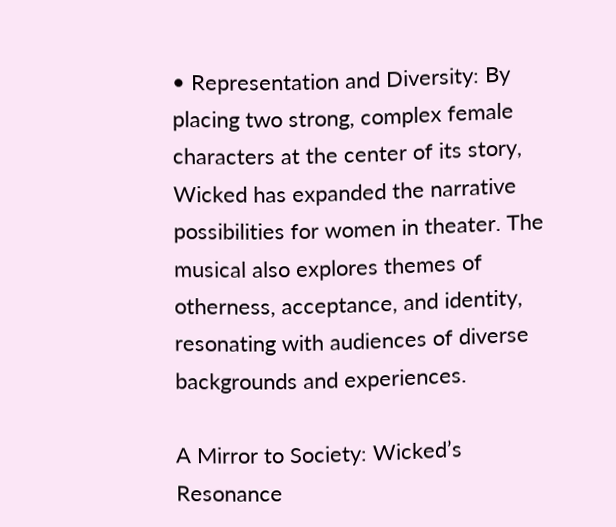• Representation and Diversity: By placing two strong, complex female characters at the center of its story, Wicked has expanded the narrative possibilities for women in theater. The musical also explores themes of otherness, acceptance, and identity, resonating with audiences of diverse backgrounds and experiences.

A Mirror to Society: Wicked’s Resonance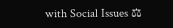with Social Issues ⚖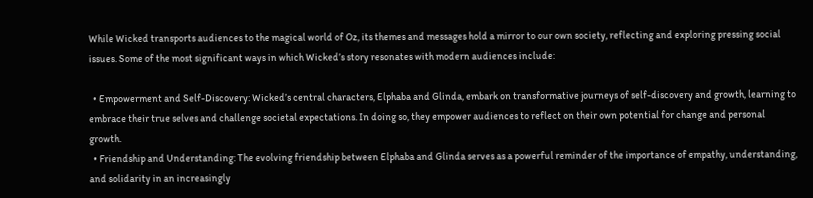While Wicked transports audiences to the magical world of Oz, its themes and messages hold a mirror to our own society, reflecting and exploring pressing social issues. Some of the most significant ways in which Wicked’s story resonates with modern audiences include:

  • Empowerment and Self-Discovery: Wicked’s central characters, Elphaba and Glinda, embark on transformative journeys of self-discovery and growth, learning to embrace their true selves and challenge societal expectations. In doing so, they empower audiences to reflect on their own potential for change and personal growth.
  • Friendship and Understanding: The evolving friendship between Elphaba and Glinda serves as a powerful reminder of the importance of empathy, understanding, and solidarity in an increasingly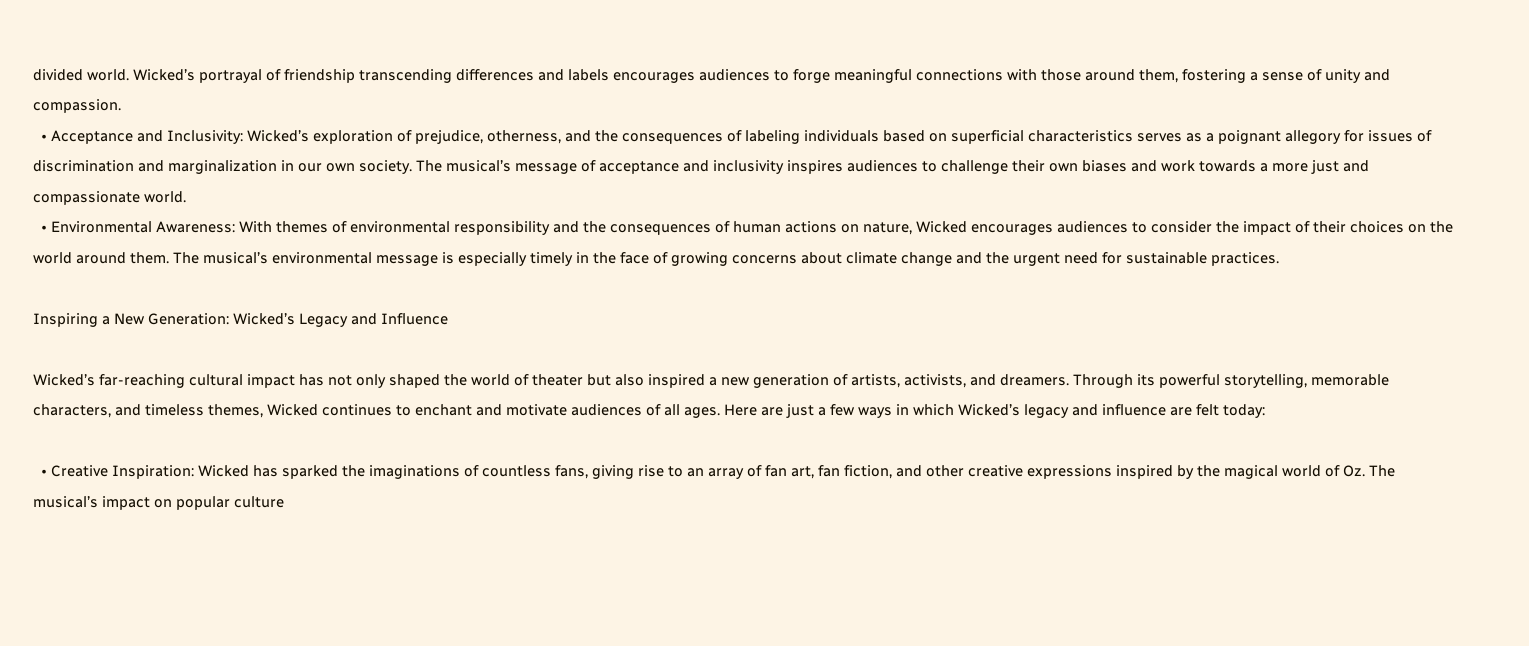divided world. Wicked’s portrayal of friendship transcending differences and labels encourages audiences to forge meaningful connections with those around them, fostering a sense of unity and compassion.
  • Acceptance and Inclusivity: Wicked’s exploration of prejudice, otherness, and the consequences of labeling individuals based on superficial characteristics serves as a poignant allegory for issues of discrimination and marginalization in our own society. The musical’s message of acceptance and inclusivity inspires audiences to challenge their own biases and work towards a more just and compassionate world.
  • Environmental Awareness: With themes of environmental responsibility and the consequences of human actions on nature, Wicked encourages audiences to consider the impact of their choices on the world around them. The musical’s environmental message is especially timely in the face of growing concerns about climate change and the urgent need for sustainable practices.

Inspiring a New Generation: Wicked’s Legacy and Influence

Wicked’s far-reaching cultural impact has not only shaped the world of theater but also inspired a new generation of artists, activists, and dreamers. Through its powerful storytelling, memorable characters, and timeless themes, Wicked continues to enchant and motivate audiences of all ages. Here are just a few ways in which Wicked’s legacy and influence are felt today:

  • Creative Inspiration: Wicked has sparked the imaginations of countless fans, giving rise to an array of fan art, fan fiction, and other creative expressions inspired by the magical world of Oz. The musical’s impact on popular culture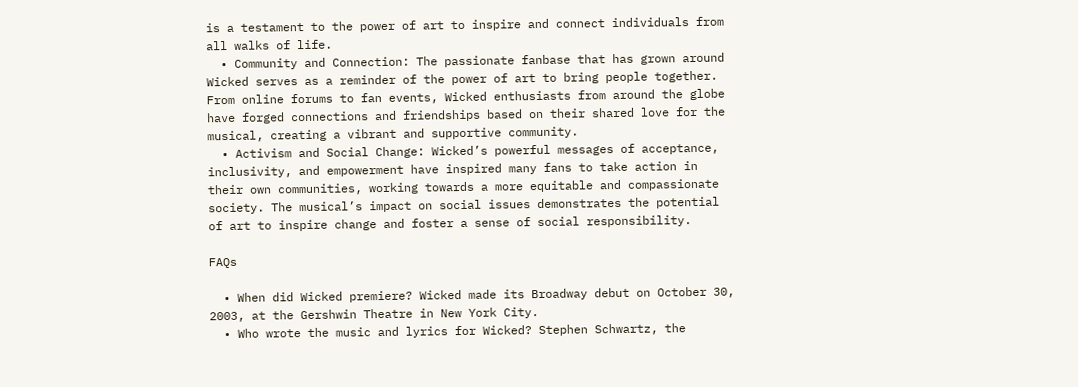is a testament to the power of art to inspire and connect individuals from all walks of life.
  • Community and Connection: The passionate fanbase that has grown around Wicked serves as a reminder of the power of art to bring people together. From online forums to fan events, Wicked enthusiasts from around the globe have forged connections and friendships based on their shared love for the musical, creating a vibrant and supportive community.
  • Activism and Social Change: Wicked’s powerful messages of acceptance, inclusivity, and empowerment have inspired many fans to take action in their own communities, working towards a more equitable and compassionate society. The musical’s impact on social issues demonstrates the potential of art to inspire change and foster a sense of social responsibility.

FAQs

  • When did Wicked premiere? Wicked made its Broadway debut on October 30, 2003, at the Gershwin Theatre in New York City.
  • Who wrote the music and lyrics for Wicked? Stephen Schwartz, the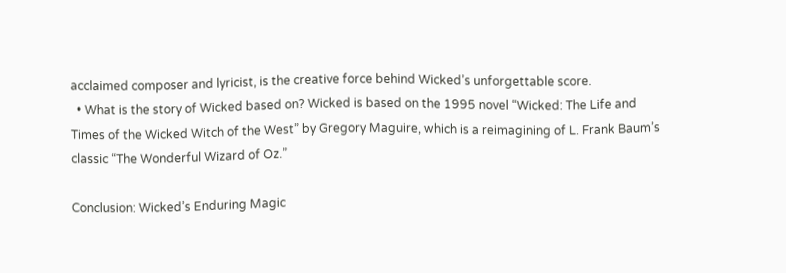acclaimed composer and lyricist, is the creative force behind Wicked’s unforgettable score.
  • What is the story of Wicked based on? Wicked is based on the 1995 novel “Wicked: The Life and Times of the Wicked Witch of the West” by Gregory Maguire, which is a reimagining of L. Frank Baum’s classic “The Wonderful Wizard of Oz.”

Conclusion: Wicked’s Enduring Magic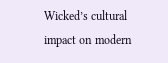Wicked’s cultural impact on modern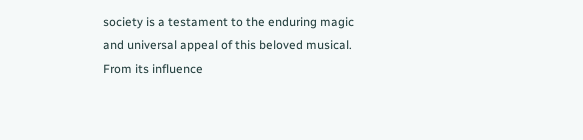society is a testament to the enduring magic and universal appeal of this beloved musical. From its influence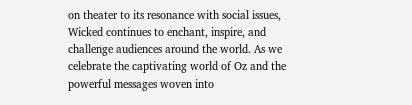on theater to its resonance with social issues, Wicked continues to enchant, inspire, and challenge audiences around the world. As we celebrate the captivating world of Oz and the powerful messages woven into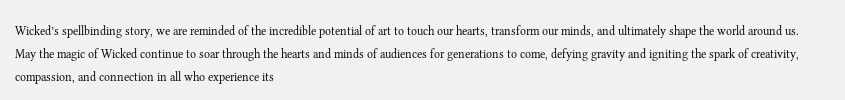Wicked’s spellbinding story, we are reminded of the incredible potential of art to touch our hearts, transform our minds, and ultimately shape the world around us. May the magic of Wicked continue to soar through the hearts and minds of audiences for generations to come, defying gravity and igniting the spark of creativity, compassion, and connection in all who experience its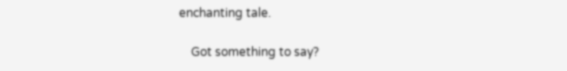enchanting tale.

    Got something to say?